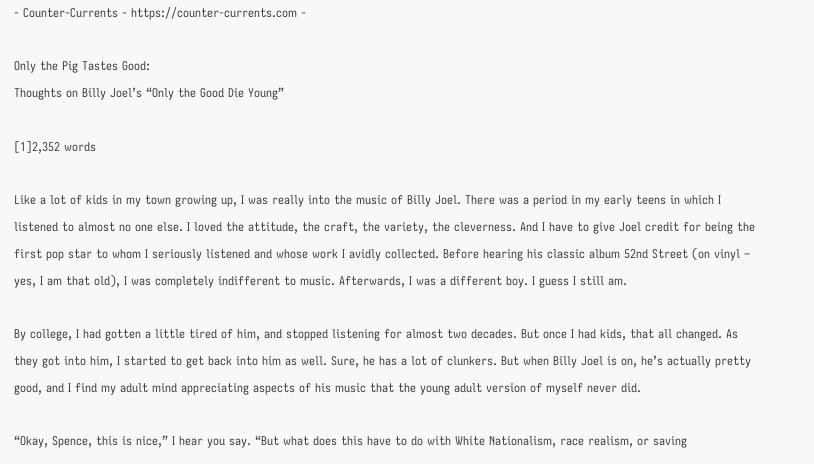- Counter-Currents - https://counter-currents.com -

Only the Pig Tastes Good:
Thoughts on Billy Joel’s “Only the Good Die Young”

[1]2,352 words

Like a lot of kids in my town growing up, I was really into the music of Billy Joel. There was a period in my early teens in which I listened to almost no one else. I loved the attitude, the craft, the variety, the cleverness. And I have to give Joel credit for being the first pop star to whom I seriously listened and whose work I avidly collected. Before hearing his classic album 52nd Street (on vinyl – yes, I am that old), I was completely indifferent to music. Afterwards, I was a different boy. I guess I still am.

By college, I had gotten a little tired of him, and stopped listening for almost two decades. But once I had kids, that all changed. As they got into him, I started to get back into him as well. Sure, he has a lot of clunkers. But when Billy Joel is on, he’s actually pretty good, and I find my adult mind appreciating aspects of his music that the young adult version of myself never did.

“Okay, Spence, this is nice,” I hear you say. “But what does this have to do with White Nationalism, race realism, or saving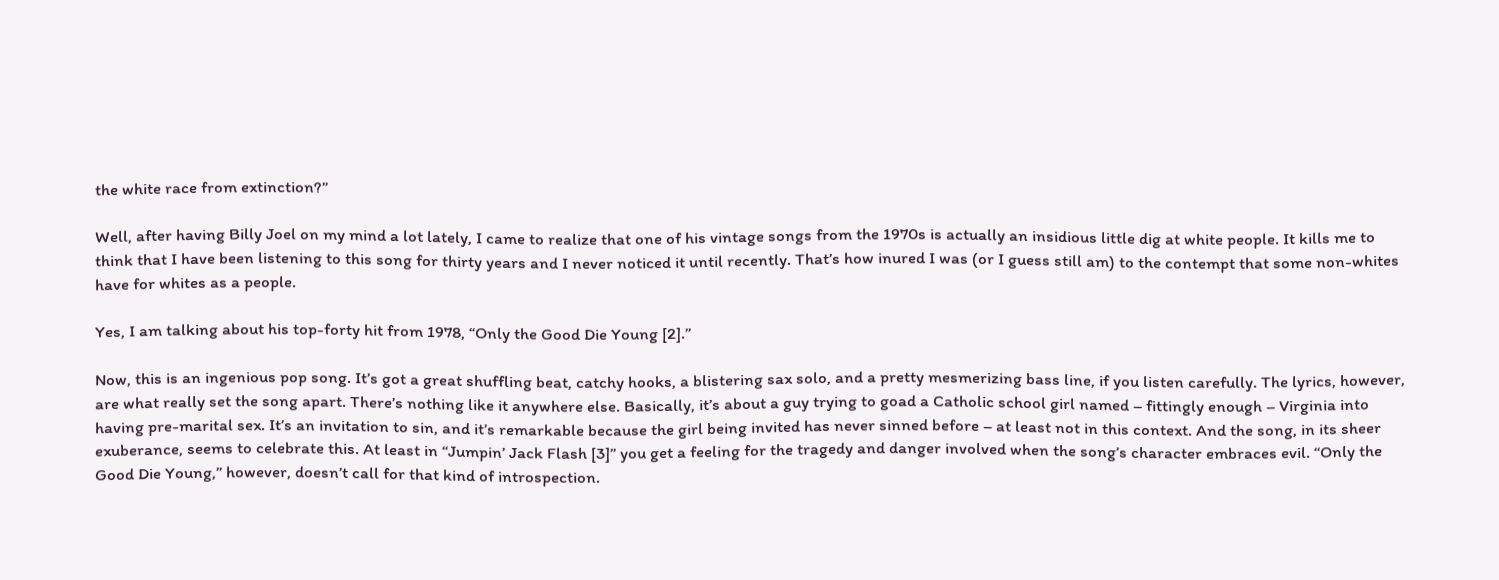the white race from extinction?”

Well, after having Billy Joel on my mind a lot lately, I came to realize that one of his vintage songs from the 1970s is actually an insidious little dig at white people. It kills me to think that I have been listening to this song for thirty years and I never noticed it until recently. That’s how inured I was (or I guess still am) to the contempt that some non-whites have for whites as a people.

Yes, I am talking about his top-forty hit from 1978, “Only the Good Die Young [2].”

Now, this is an ingenious pop song. It’s got a great shuffling beat, catchy hooks, a blistering sax solo, and a pretty mesmerizing bass line, if you listen carefully. The lyrics, however, are what really set the song apart. There’s nothing like it anywhere else. Basically, it’s about a guy trying to goad a Catholic school girl named – fittingly enough – Virginia into having pre-marital sex. It’s an invitation to sin, and it’s remarkable because the girl being invited has never sinned before – at least not in this context. And the song, in its sheer exuberance, seems to celebrate this. At least in “Jumpin’ Jack Flash [3]” you get a feeling for the tragedy and danger involved when the song’s character embraces evil. “Only the Good Die Young,” however, doesn’t call for that kind of introspection.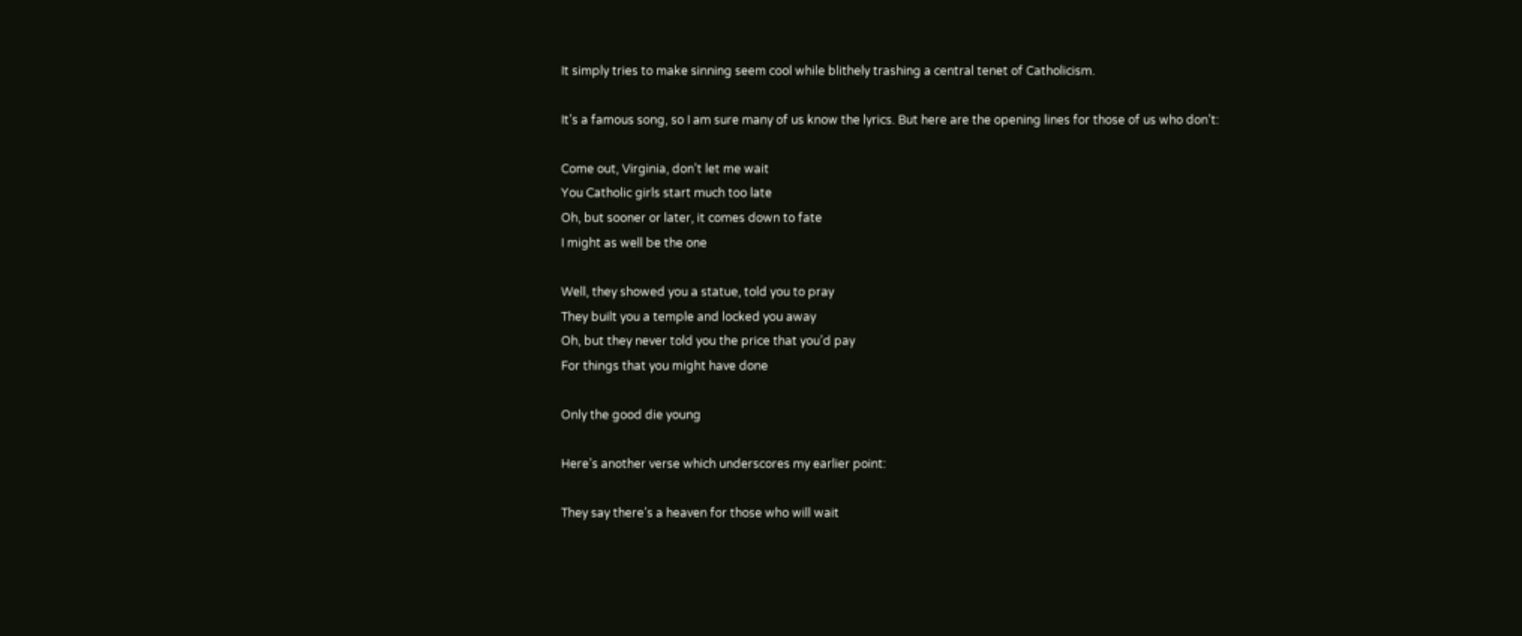It simply tries to make sinning seem cool while blithely trashing a central tenet of Catholicism.

It’s a famous song, so I am sure many of us know the lyrics. But here are the opening lines for those of us who don’t:

Come out, Virginia, don’t let me wait
You Catholic girls start much too late
Oh, but sooner or later, it comes down to fate
I might as well be the one

Well, they showed you a statue, told you to pray
They built you a temple and locked you away
Oh, but they never told you the price that you’d pay
For things that you might have done

Only the good die young

Here’s another verse which underscores my earlier point:

They say there’s a heaven for those who will wait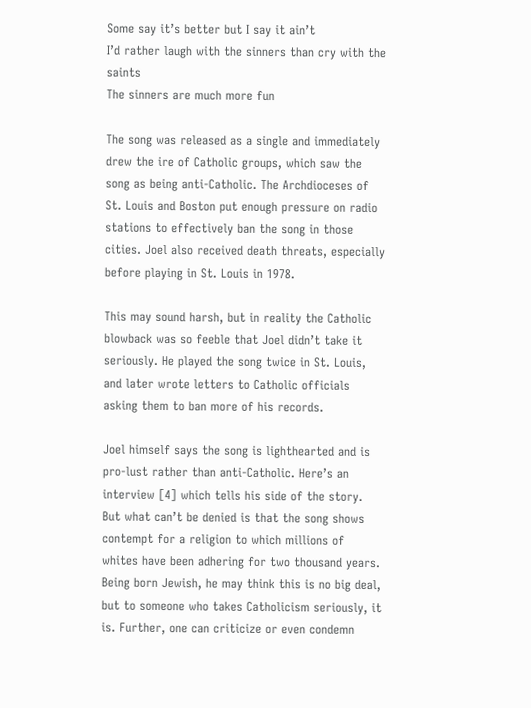Some say it’s better but I say it ain’t
I’d rather laugh with the sinners than cry with the saints
The sinners are much more fun

The song was released as a single and immediately drew the ire of Catholic groups, which saw the song as being anti-Catholic. The Archdioceses of St. Louis and Boston put enough pressure on radio stations to effectively ban the song in those cities. Joel also received death threats, especially before playing in St. Louis in 1978.

This may sound harsh, but in reality the Catholic blowback was so feeble that Joel didn’t take it seriously. He played the song twice in St. Louis, and later wrote letters to Catholic officials asking them to ban more of his records.

Joel himself says the song is lighthearted and is pro-lust rather than anti-Catholic. Here’s an interview [4] which tells his side of the story. But what can’t be denied is that the song shows contempt for a religion to which millions of whites have been adhering for two thousand years. Being born Jewish, he may think this is no big deal, but to someone who takes Catholicism seriously, it is. Further, one can criticize or even condemn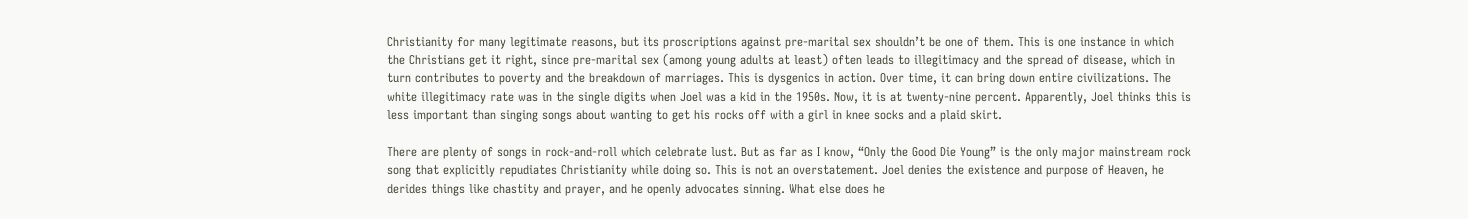Christianity for many legitimate reasons, but its proscriptions against pre-marital sex shouldn’t be one of them. This is one instance in which the Christians get it right, since pre-marital sex (among young adults at least) often leads to illegitimacy and the spread of disease, which in turn contributes to poverty and the breakdown of marriages. This is dysgenics in action. Over time, it can bring down entire civilizations. The white illegitimacy rate was in the single digits when Joel was a kid in the 1950s. Now, it is at twenty-nine percent. Apparently, Joel thinks this is less important than singing songs about wanting to get his rocks off with a girl in knee socks and a plaid skirt.

There are plenty of songs in rock-and-roll which celebrate lust. But as far as I know, “Only the Good Die Young” is the only major mainstream rock song that explicitly repudiates Christianity while doing so. This is not an overstatement. Joel denies the existence and purpose of Heaven, he derides things like chastity and prayer, and he openly advocates sinning. What else does he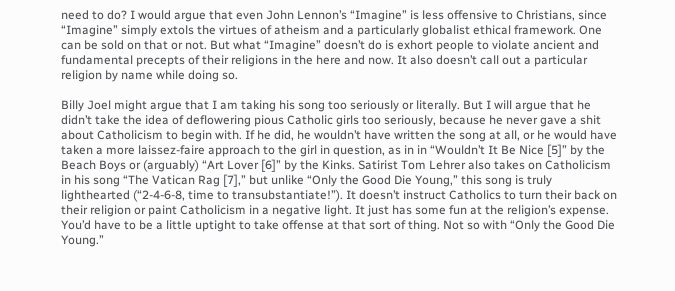need to do? I would argue that even John Lennon’s “Imagine” is less offensive to Christians, since “Imagine” simply extols the virtues of atheism and a particularly globalist ethical framework. One can be sold on that or not. But what “Imagine” doesn’t do is exhort people to violate ancient and fundamental precepts of their religions in the here and now. It also doesn’t call out a particular religion by name while doing so.

Billy Joel might argue that I am taking his song too seriously or literally. But I will argue that he didn’t take the idea of deflowering pious Catholic girls too seriously, because he never gave a shit about Catholicism to begin with. If he did, he wouldn’t have written the song at all, or he would have taken a more laissez-faire approach to the girl in question, as in in “Wouldn’t It Be Nice [5]” by the Beach Boys or (arguably) “Art Lover [6]” by the Kinks. Satirist Tom Lehrer also takes on Catholicism in his song “The Vatican Rag [7],” but unlike “Only the Good Die Young,” this song is truly lighthearted (“2-4-6-8, time to transubstantiate!”). It doesn’t instruct Catholics to turn their back on their religion or paint Catholicism in a negative light. It just has some fun at the religion’s expense. You’d have to be a little uptight to take offense at that sort of thing. Not so with “Only the Good Die Young.”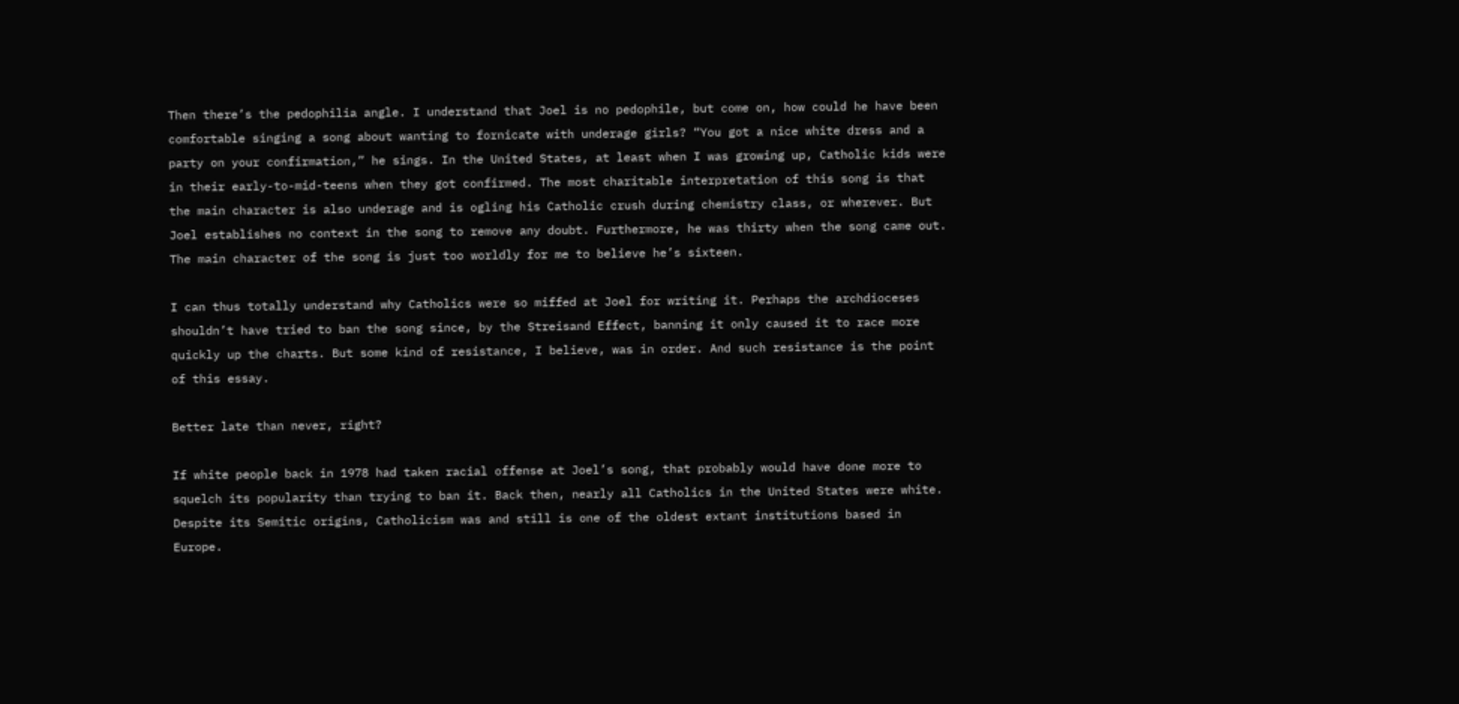Then there’s the pedophilia angle. I understand that Joel is no pedophile, but come on, how could he have been comfortable singing a song about wanting to fornicate with underage girls? “You got a nice white dress and a party on your confirmation,” he sings. In the United States, at least when I was growing up, Catholic kids were in their early-to-mid-teens when they got confirmed. The most charitable interpretation of this song is that the main character is also underage and is ogling his Catholic crush during chemistry class, or wherever. But Joel establishes no context in the song to remove any doubt. Furthermore, he was thirty when the song came out. The main character of the song is just too worldly for me to believe he’s sixteen.

I can thus totally understand why Catholics were so miffed at Joel for writing it. Perhaps the archdioceses shouldn’t have tried to ban the song since, by the Streisand Effect, banning it only caused it to race more quickly up the charts. But some kind of resistance, I believe, was in order. And such resistance is the point of this essay.

Better late than never, right?

If white people back in 1978 had taken racial offense at Joel’s song, that probably would have done more to squelch its popularity than trying to ban it. Back then, nearly all Catholics in the United States were white. Despite its Semitic origins, Catholicism was and still is one of the oldest extant institutions based in Europe.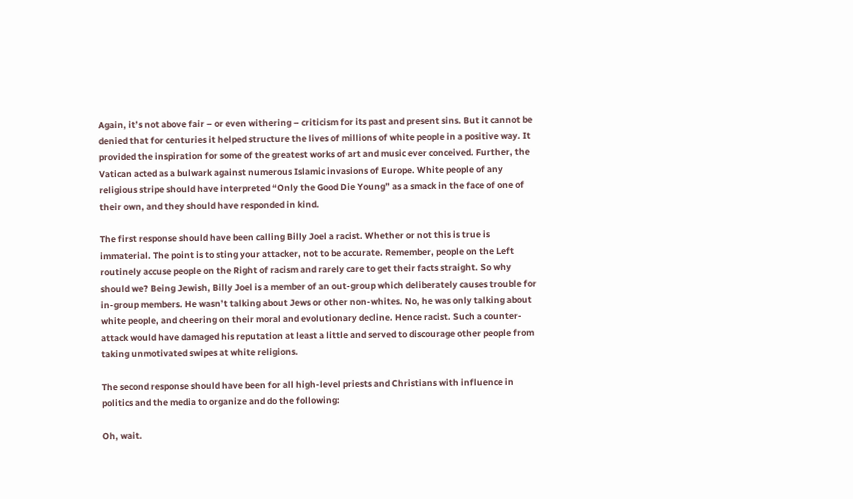Again, it’s not above fair – or even withering – criticism for its past and present sins. But it cannot be denied that for centuries it helped structure the lives of millions of white people in a positive way. It provided the inspiration for some of the greatest works of art and music ever conceived. Further, the Vatican acted as a bulwark against numerous Islamic invasions of Europe. White people of any religious stripe should have interpreted “Only the Good Die Young” as a smack in the face of one of their own, and they should have responded in kind.

The first response should have been calling Billy Joel a racist. Whether or not this is true is immaterial. The point is to sting your attacker, not to be accurate. Remember, people on the Left routinely accuse people on the Right of racism and rarely care to get their facts straight. So why should we? Being Jewish, Billy Joel is a member of an out-group which deliberately causes trouble for in-group members. He wasn’t talking about Jews or other non-whites. No, he was only talking about white people, and cheering on their moral and evolutionary decline. Hence racist. Such a counter-attack would have damaged his reputation at least a little and served to discourage other people from taking unmotivated swipes at white religions.

The second response should have been for all high-level priests and Christians with influence in politics and the media to organize and do the following:

Oh, wait.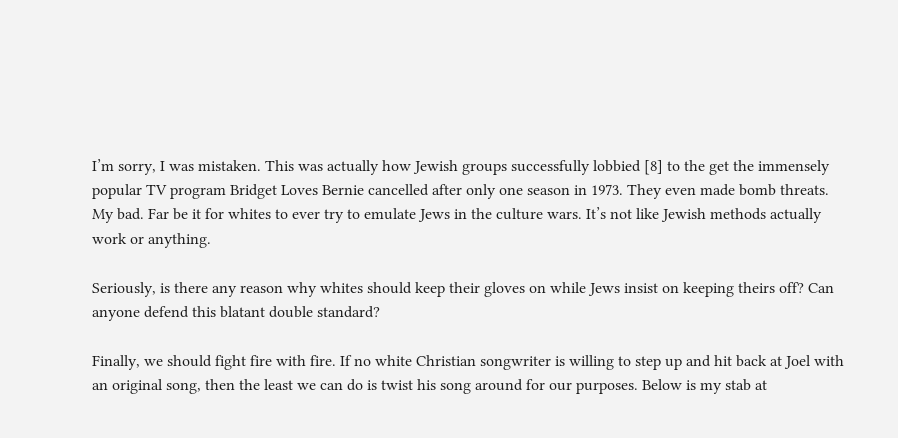I’m sorry, I was mistaken. This was actually how Jewish groups successfully lobbied [8] to the get the immensely popular TV program Bridget Loves Bernie cancelled after only one season in 1973. They even made bomb threats. My bad. Far be it for whites to ever try to emulate Jews in the culture wars. It’s not like Jewish methods actually work or anything.

Seriously, is there any reason why whites should keep their gloves on while Jews insist on keeping theirs off? Can anyone defend this blatant double standard?

Finally, we should fight fire with fire. If no white Christian songwriter is willing to step up and hit back at Joel with an original song, then the least we can do is twist his song around for our purposes. Below is my stab at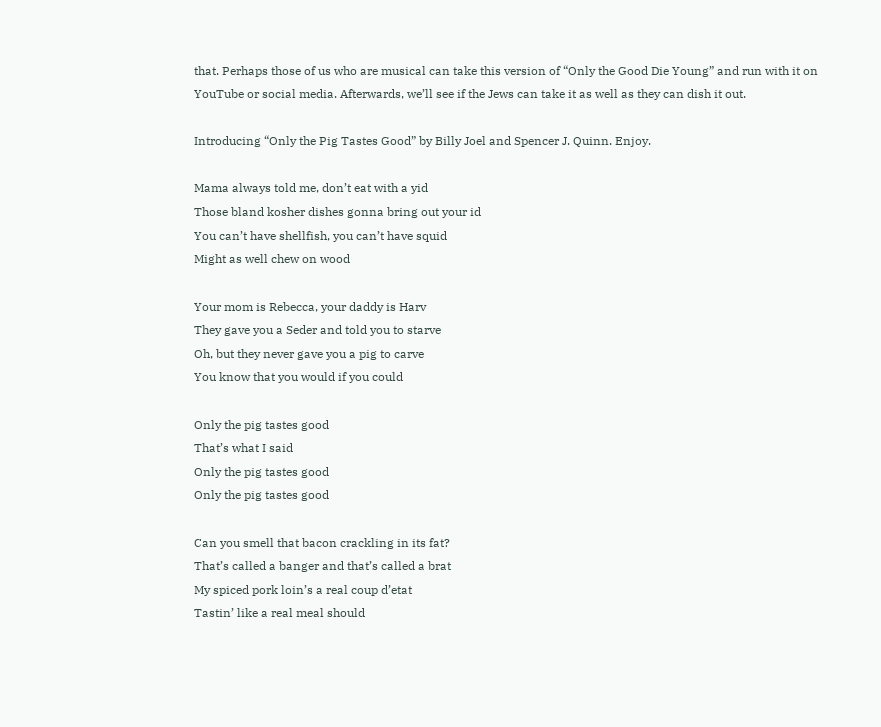that. Perhaps those of us who are musical can take this version of “Only the Good Die Young” and run with it on YouTube or social media. Afterwards, we’ll see if the Jews can take it as well as they can dish it out.

Introducing “Only the Pig Tastes Good” by Billy Joel and Spencer J. Quinn. Enjoy.

Mama always told me, don’t eat with a yid
Those bland kosher dishes gonna bring out your id
You can’t have shellfish, you can’t have squid
Might as well chew on wood

Your mom is Rebecca, your daddy is Harv
They gave you a Seder and told you to starve
Oh, but they never gave you a pig to carve
You know that you would if you could

Only the pig tastes good
That’s what I said
Only the pig tastes good
Only the pig tastes good

Can you smell that bacon crackling in its fat?
That’s called a banger and that’s called a brat
My spiced pork loin’s a real coup d’etat
Tastin’ like a real meal should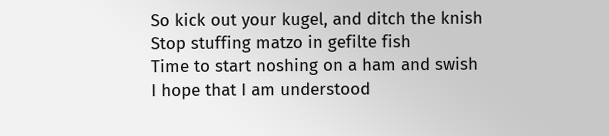So kick out your kugel, and ditch the knish
Stop stuffing matzo in gefilte fish
Time to start noshing on a ham and swish
I hope that I am understood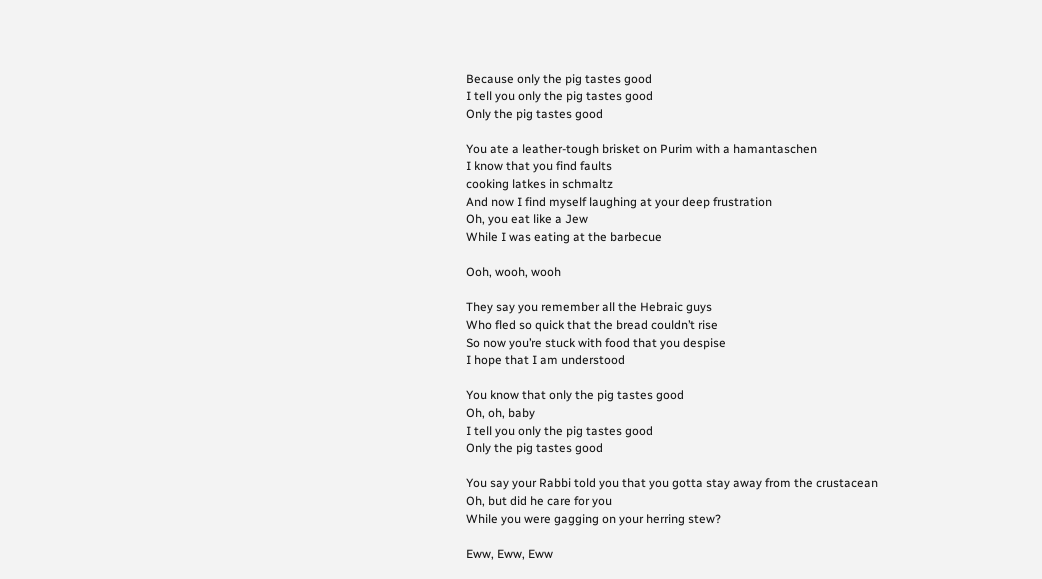Because only the pig tastes good
I tell you only the pig tastes good
Only the pig tastes good

You ate a leather-tough brisket on Purim with a hamantaschen
I know that you find faults
cooking latkes in schmaltz
And now I find myself laughing at your deep frustration
Oh, you eat like a Jew
While I was eating at the barbecue

Ooh, wooh, wooh

They say you remember all the Hebraic guys
Who fled so quick that the bread couldn’t rise
So now you’re stuck with food that you despise
I hope that I am understood

You know that only the pig tastes good
Oh, oh, baby
I tell you only the pig tastes good
Only the pig tastes good

You say your Rabbi told you that you gotta stay away from the crustacean
Oh, but did he care for you
While you were gagging on your herring stew?

Eww, Eww, Eww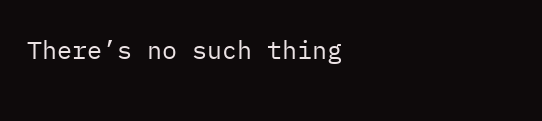There’s no such thing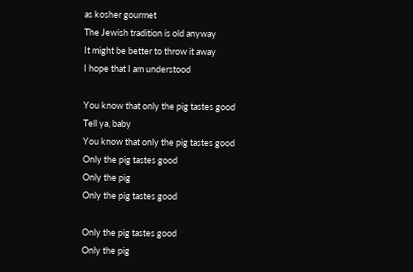as kosher gourmet
The Jewish tradition is old anyway
It might be better to throw it away
I hope that I am understood

You know that only the pig tastes good
Tell ya, baby
You know that only the pig tastes good
Only the pig tastes good
Only the pig
Only the pig tastes good

Only the pig tastes good
Only the pig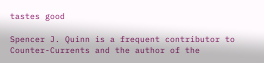tastes good

Spencer J. Quinn is a frequent contributor to Counter-Currents and the author of the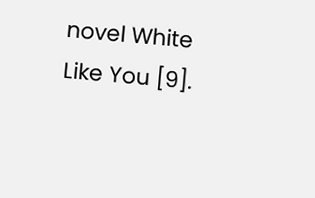novel White Like You [9].